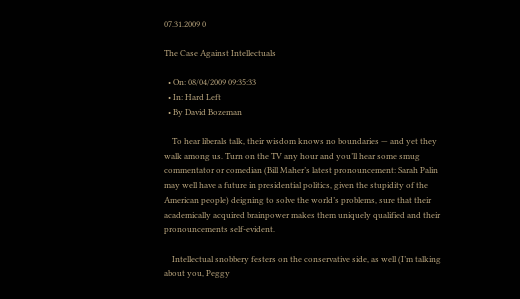07.31.2009 0

The Case Against Intellectuals

  • On: 08/04/2009 09:35:33
  • In: Hard Left
  • By David Bozeman

    To hear liberals talk, their wisdom knows no boundaries — and yet they walk among us. Turn on the TV any hour and you’ll hear some smug commentator or comedian (Bill Maher’s latest pronouncement: Sarah Palin may well have a future in presidential politics, given the stupidity of the American people) deigning to solve the world’s problems, sure that their academically acquired brainpower makes them uniquely qualified and their pronouncements self-evident.

    Intellectual snobbery festers on the conservative side, as well (I’m talking about you, Peggy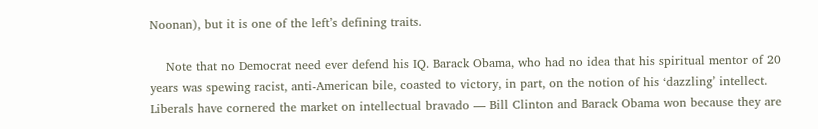Noonan), but it is one of the left’s defining traits.

    Note that no Democrat need ever defend his IQ. Barack Obama, who had no idea that his spiritual mentor of 20 years was spewing racist, anti-American bile, coasted to victory, in part, on the notion of his ‘dazzling’ intellect. Liberals have cornered the market on intellectual bravado — Bill Clinton and Barack Obama won because they are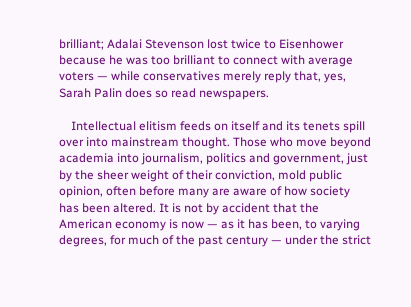brilliant; Adalai Stevenson lost twice to Eisenhower because he was too brilliant to connect with average voters — while conservatives merely reply that, yes, Sarah Palin does so read newspapers.

    Intellectual elitism feeds on itself and its tenets spill over into mainstream thought. Those who move beyond academia into journalism, politics and government, just by the sheer weight of their conviction, mold public opinion, often before many are aware of how society has been altered. It is not by accident that the American economy is now — as it has been, to varying degrees, for much of the past century — under the strict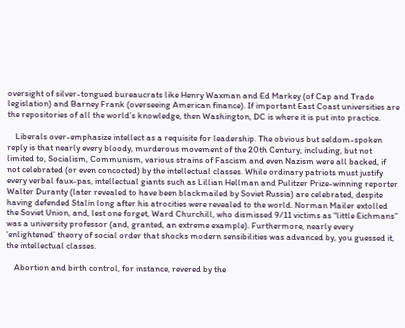oversight of silver-tongued bureaucrats like Henry Waxman and Ed Markey (of Cap and Trade legislation) and Barney Frank (overseeing American finance). If important East Coast universities are the repositories of all the world’s knowledge, then Washington, DC is where it is put into practice.

    Liberals over-emphasize intellect as a requisite for leadership. The obvious but seldom-spoken reply is that nearly every bloody, murderous movement of the 20th Century, including, but not limited to, Socialism, Communism, various strains of Fascism and even Nazism were all backed, if not celebrated (or even concocted) by the intellectual classes. While ordinary patriots must justify every verbal faux-pas, intellectual giants such as Lillian Hellman and Pulitzer Prize-winning reporter Walter Duranty (later revealed to have been blackmailed by Soviet Russia) are celebrated, despite having defended Stalin long after his atrocities were revealed to the world. Norman Mailer extolled the Soviet Union, and, lest one forget, Ward Churchill, who dismissed 9/11 victims as “little Eichmans” was a university professor (and, granted, an extreme example). Furthermore, nearly every ‘enlightened’ theory of social order that shocks modern sensibilities was advanced by, you guessed it, the intellectual classes.

    Abortion and birth control, for instance, revered by the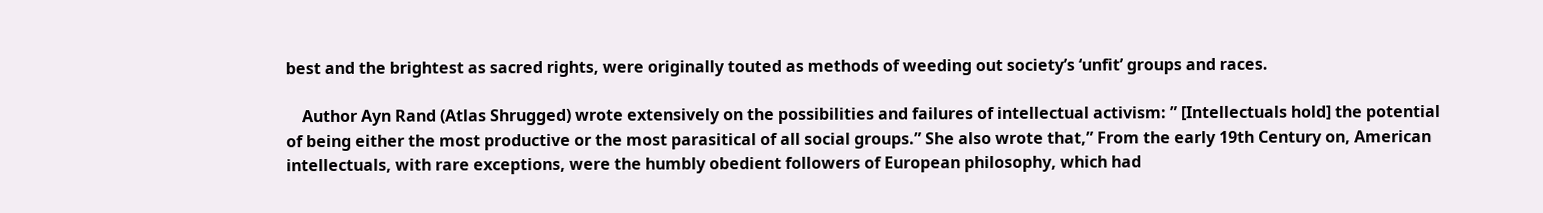best and the brightest as sacred rights, were originally touted as methods of weeding out society’s ‘unfit’ groups and races.

    Author Ayn Rand (Atlas Shrugged) wrote extensively on the possibilities and failures of intellectual activism: ” [Intellectuals hold] the potential of being either the most productive or the most parasitical of all social groups.” She also wrote that,” From the early 19th Century on, American intellectuals, with rare exceptions, were the humbly obedient followers of European philosophy, which had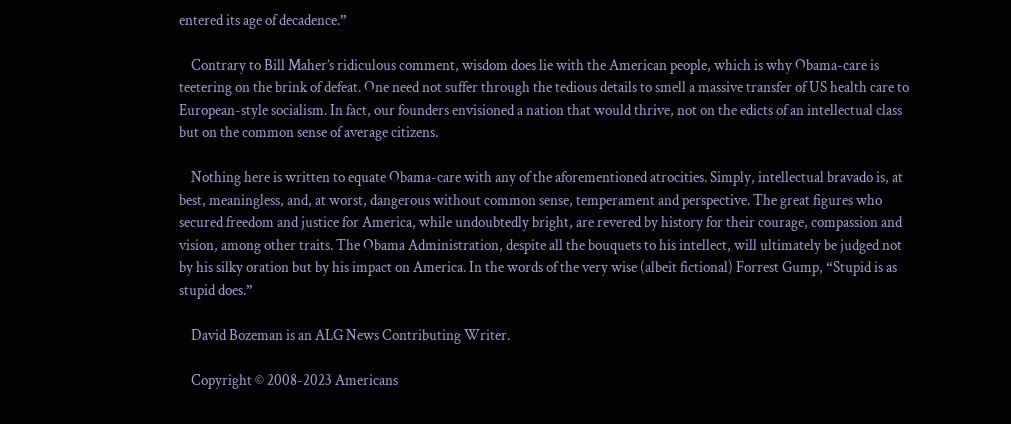entered its age of decadence.”

    Contrary to Bill Maher’s ridiculous comment, wisdom does lie with the American people, which is why Obama-care is teetering on the brink of defeat. One need not suffer through the tedious details to smell a massive transfer of US health care to European-style socialism. In fact, our founders envisioned a nation that would thrive, not on the edicts of an intellectual class but on the common sense of average citizens.

    Nothing here is written to equate Obama-care with any of the aforementioned atrocities. Simply, intellectual bravado is, at best, meaningless, and, at worst, dangerous without common sense, temperament and perspective. The great figures who secured freedom and justice for America, while undoubtedly bright, are revered by history for their courage, compassion and vision, among other traits. The Obama Administration, despite all the bouquets to his intellect, will ultimately be judged not by his silky oration but by his impact on America. In the words of the very wise (albeit fictional) Forrest Gump, “Stupid is as stupid does.”

    David Bozeman is an ALG News Contributing Writer.

    Copyright © 2008-2023 Americans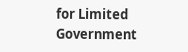for Limited Government